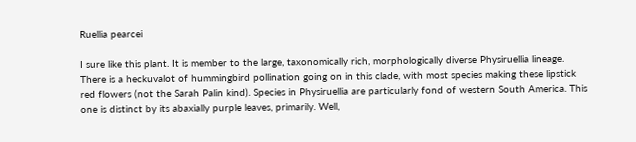Ruellia pearcei

I sure like this plant. It is member to the large, taxonomically rich, morphologically diverse Physiruellia lineage. There is a heckuvalot of hummingbird pollination going on in this clade, with most species making these lipstick red flowers (not the Sarah Palin kind). Species in Physiruellia are particularly fond of western South America. This one is distinct by its abaxially purple leaves, primarily. Well,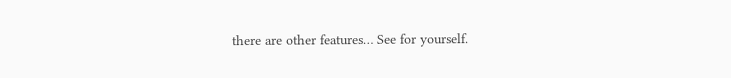there are other features… See for yourself.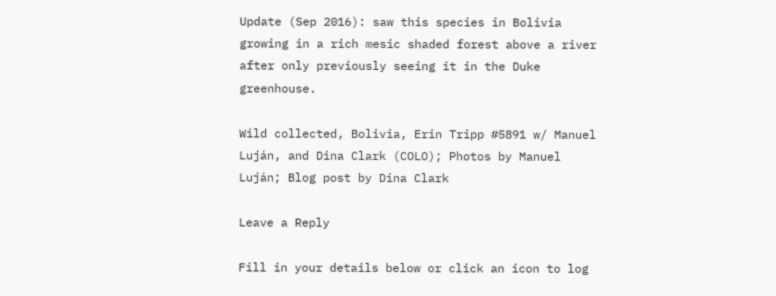Update (Sep 2016): saw this species in Bolivia growing in a rich mesic shaded forest above a river after only previously seeing it in the Duke greenhouse.

Wild collected, Bolivia, Erin Tripp #5891 w/ Manuel Luján, and Dina Clark (COLO); Photos by Manuel Luján; Blog post by Dina Clark

Leave a Reply

Fill in your details below or click an icon to log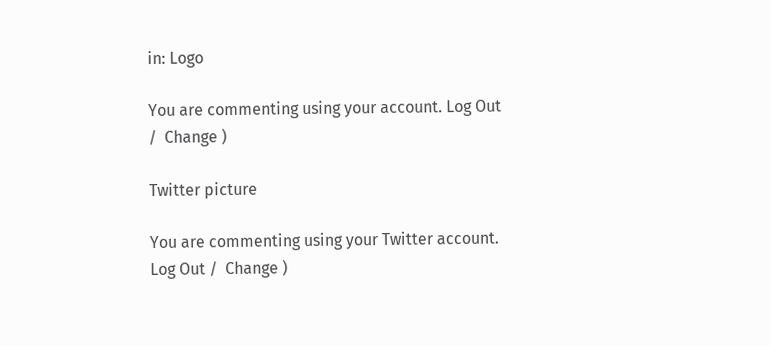in: Logo

You are commenting using your account. Log Out /  Change )

Twitter picture

You are commenting using your Twitter account. Log Out /  Change )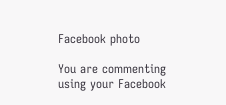Facebook photo

You are commenting using your Facebook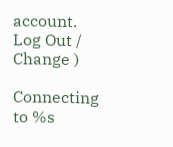account. Log Out /  Change )

Connecting to %s